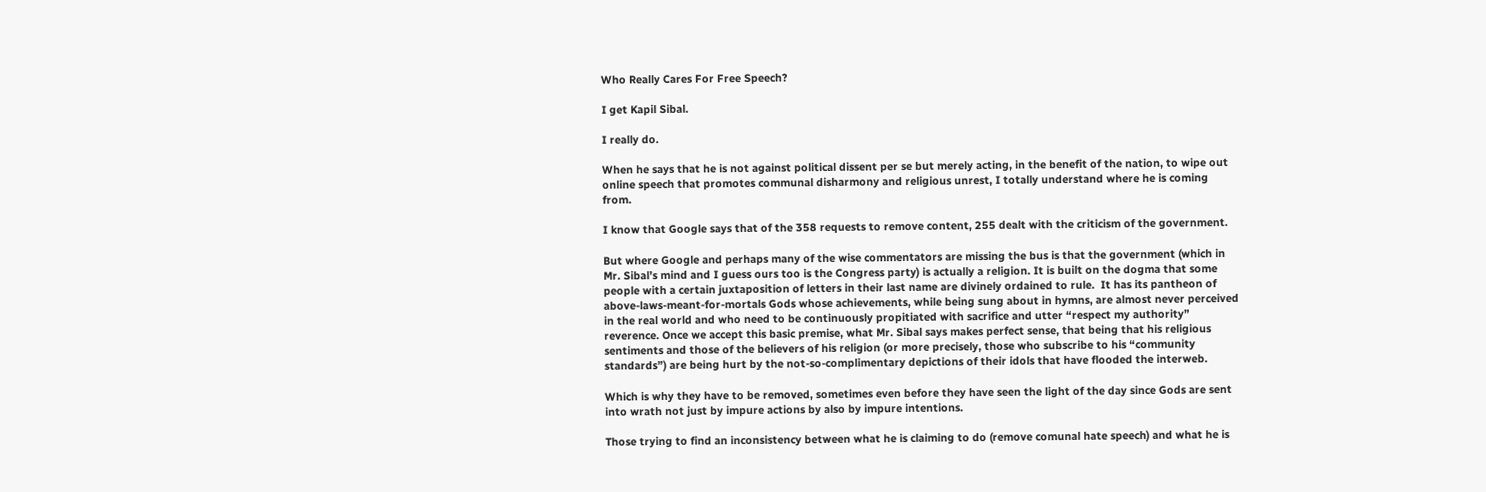Who Really Cares For Free Speech?

I get Kapil Sibal.

I really do.

When he says that he is not against political dissent per se but merely acting, in the benefit of the nation, to wipe out online speech that promotes communal disharmony and religious unrest, I totally understand where he is coming from.

I know that Google says that of the 358 requests to remove content, 255 dealt with the criticism of the government.

But where Google and perhaps many of the wise commentators are missing the bus is that the government (which in Mr. Sibal’s mind and I guess ours too is the Congress party) is actually a religion. It is built on the dogma that some people with a certain juxtaposition of letters in their last name are divinely ordained to rule.  It has its pantheon of above-laws-meant-for-mortals Gods whose achievements, while being sung about in hymns, are almost never perceived in the real world and who need to be continuously propitiated with sacrifice and utter “respect my authority” reverence. Once we accept this basic premise, what Mr. Sibal says makes perfect sense, that being that his religious sentiments and those of the believers of his religion (or more precisely, those who subscribe to his “community standards”) are being hurt by the not-so-complimentary depictions of their idols that have flooded the interweb.

Which is why they have to be removed, sometimes even before they have seen the light of the day since Gods are sent into wrath not just by impure actions by also by impure intentions.

Those trying to find an inconsistency between what he is claiming to do (remove comunal hate speech) and what he is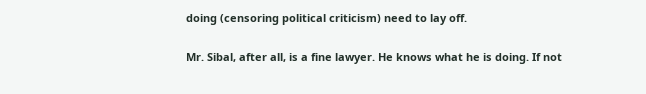doing (censoring political criticism) need to lay off.

Mr. Sibal, after all, is a fine lawyer. He knows what he is doing. If not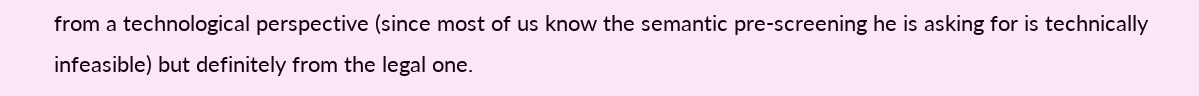from a technological perspective (since most of us know the semantic pre-screening he is asking for is technically infeasible) but definitely from the legal one.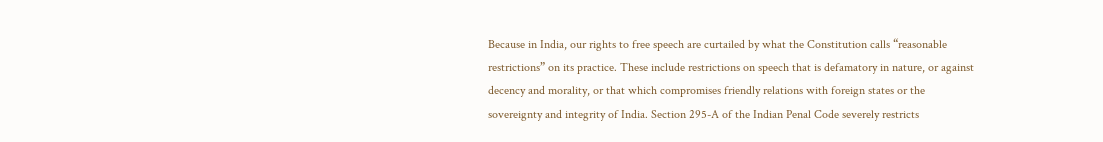Because in India, our rights to free speech are curtailed by what the Constitution calls “reasonable restrictions” on its practice. These include restrictions on speech that is defamatory in nature, or against decency and morality, or that which compromises friendly relations with foreign states or the sovereignty and integrity of India. Section 295-A of the Indian Penal Code severely restricts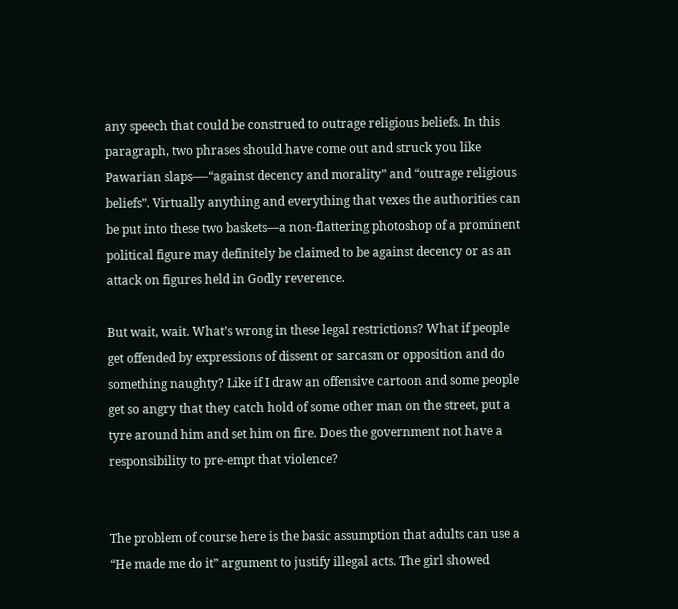any speech that could be construed to outrage religious beliefs. In this paragraph, two phrases should have come out and struck you like Pawarian slaps—-“against decency and morality” and “outrage religious beliefs”. Virtually anything and everything that vexes the authorities can be put into these two baskets—a non-flattering photoshop of a prominent political figure may definitely be claimed to be against decency or as an attack on figures held in Godly reverence.

But wait, wait. What’s wrong in these legal restrictions? What if people get offended by expressions of dissent or sarcasm or opposition and do something naughty? Like if I draw an offensive cartoon and some people get so angry that they catch hold of some other man on the street, put a tyre around him and set him on fire. Does the government not have a responsibility to pre-empt that violence?


The problem of course here is the basic assumption that adults can use a “He made me do it” argument to justify illegal acts. The girl showed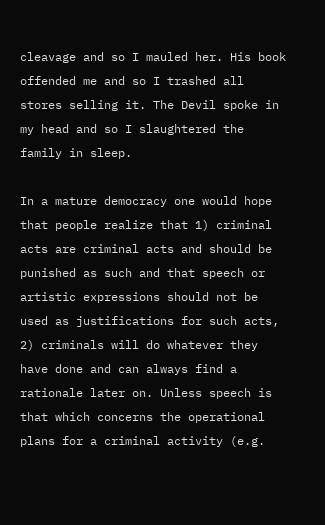cleavage and so I mauled her. His book offended me and so I trashed all stores selling it. The Devil spoke in my head and so I slaughtered the family in sleep.

In a mature democracy one would hope that people realize that 1) criminal acts are criminal acts and should be punished as such and that speech or artistic expressions should not be used as justifications for such acts,  2) criminals will do whatever they have done and can always find a rationale later on. Unless speech is that which concerns the operational plans for a criminal activity (e.g.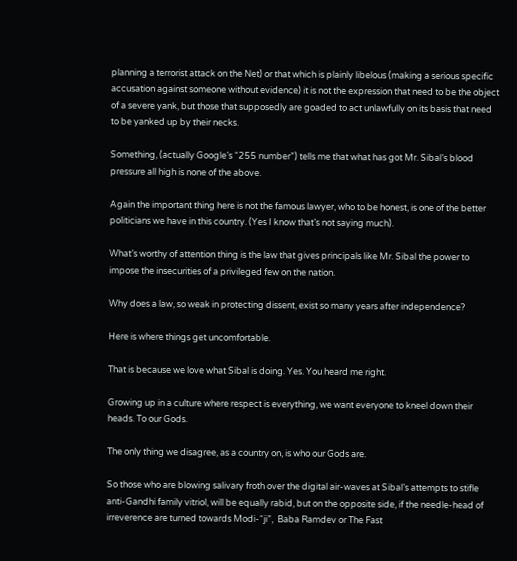planning a terrorist attack on the Net) or that which is plainly libelous (making a serious specific accusation against someone without evidence) it is not the expression that need to be the object of a severe yank, but those that supposedly are goaded to act unlawfully on its basis that need to be yanked up by their necks.

Something, (actually Google’s “255 number”) tells me that what has got Mr. Sibal’s blood pressure all high is none of the above.

Again the important thing here is not the famous lawyer, who to be honest, is one of the better politicians we have in this country. (Yes I know that’s not saying much).

What’s worthy of attention thing is the law that gives principals like Mr. Sibal the power to impose the insecurities of a privileged few on the nation.

Why does a law, so weak in protecting dissent, exist so many years after independence?

Here is where things get uncomfortable.

That is because we love what Sibal is doing. Yes. You heard me right.

Growing up in a culture where respect is everything, we want everyone to kneel down their heads. To our Gods.

The only thing we disagree, as a country on, is who our Gods are.

So those who are blowing salivary froth over the digital air-waves at Sibal’s attempts to stifle anti-Gandhi family vitriol, will be equally rabid, but on the opposite side, if the needle-head of irreverence are turned towards Modi-“ji”,  Baba Ramdev or The Fast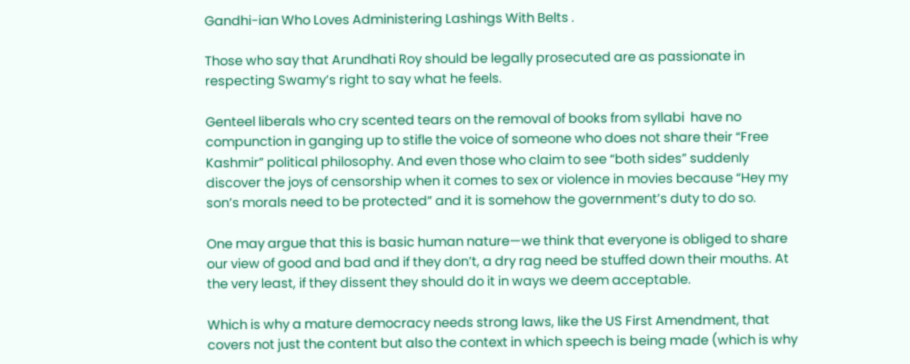Gandhi-ian Who Loves Administering Lashings With Belts .

Those who say that Arundhati Roy should be legally prosecuted are as passionate in respecting Swamy’s right to say what he feels.

Genteel liberals who cry scented tears on the removal of books from syllabi  have no compunction in ganging up to stifle the voice of someone who does not share their “Free Kashmir” political philosophy. And even those who claim to see “both sides” suddenly discover the joys of censorship when it comes to sex or violence in movies because “Hey my son’s morals need to be protected” and it is somehow the government’s duty to do so.

One may argue that this is basic human nature—we think that everyone is obliged to share our view of good and bad and if they don’t, a dry rag need be stuffed down their mouths. At the very least, if they dissent they should do it in ways we deem acceptable.

Which is why a mature democracy needs strong laws, like the US First Amendment, that covers not just the content but also the context in which speech is being made (which is why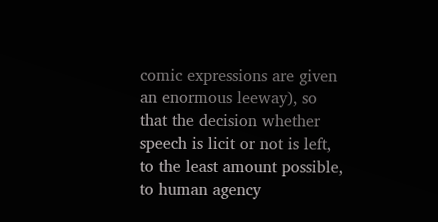comic expressions are given an enormous leeway), so that the decision whether speech is licit or not is left, to the least amount possible, to human agency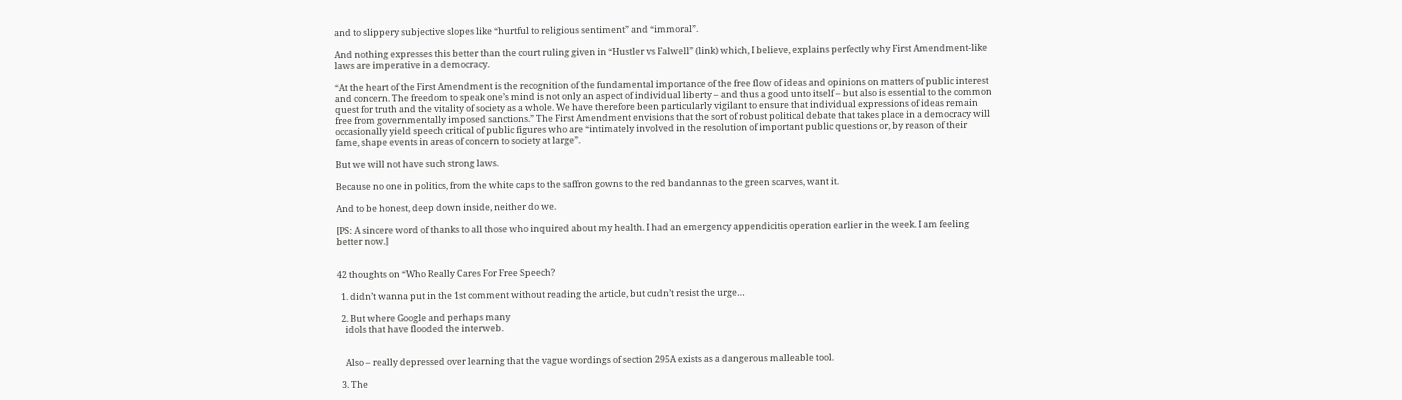and to slippery subjective slopes like “hurtful to religious sentiment” and “immoral”.

And nothing expresses this better than the court ruling given in “Hustler vs Falwell” (link) which, I believe, explains perfectly why First Amendment-like laws are imperative in a democracy.

“At the heart of the First Amendment is the recognition of the fundamental importance of the free flow of ideas and opinions on matters of public interest and concern. The freedom to speak one’s mind is not only an aspect of individual liberty – and thus a good unto itself – but also is essential to the common quest for truth and the vitality of society as a whole. We have therefore been particularly vigilant to ensure that individual expressions of ideas remain free from governmentally imposed sanctions.” The First Amendment envisions that the sort of robust political debate that takes place in a democracy will occasionally yield speech critical of public figures who are “intimately involved in the resolution of important public questions or, by reason of their fame, shape events in areas of concern to society at large”.

But we will not have such strong laws.

Because no one in politics, from the white caps to the saffron gowns to the red bandannas to the green scarves, want it.

And to be honest, deep down inside, neither do we.

[PS: A sincere word of thanks to all those who inquired about my health. I had an emergency appendicitis operation earlier in the week. I am feeling better now.]


42 thoughts on “Who Really Cares For Free Speech?

  1. didn’t wanna put in the 1st comment without reading the article, but cudn’t resist the urge…

  2. But where Google and perhaps many
    idols that have flooded the interweb.


    Also – really depressed over learning that the vague wordings of section 295A exists as a dangerous malleable tool.

  3. The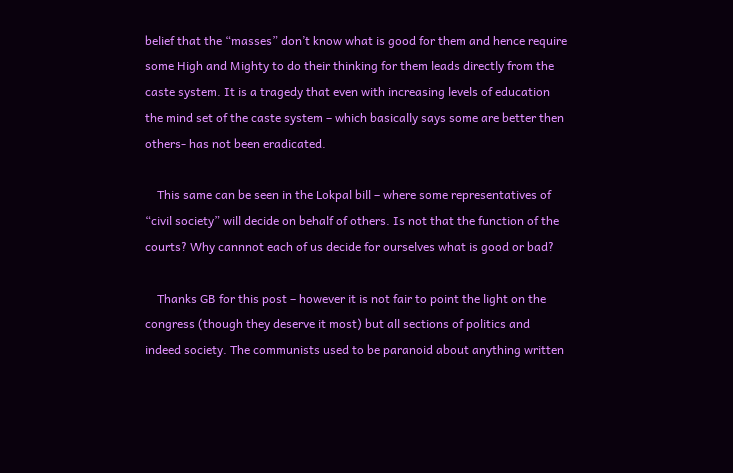belief that the “masses” don’t know what is good for them and hence require some High and Mighty to do their thinking for them leads directly from the caste system. It is a tragedy that even with increasing levels of education the mind set of the caste system – which basically says some are better then others- has not been eradicated.

    This same can be seen in the Lokpal bill – where some representatives of “civil society” will decide on behalf of others. Is not that the function of the courts? Why cannnot each of us decide for ourselves what is good or bad?

    Thanks GB for this post – however it is not fair to point the light on the congress (though they deserve it most) but all sections of politics and indeed society. The communists used to be paranoid about anything written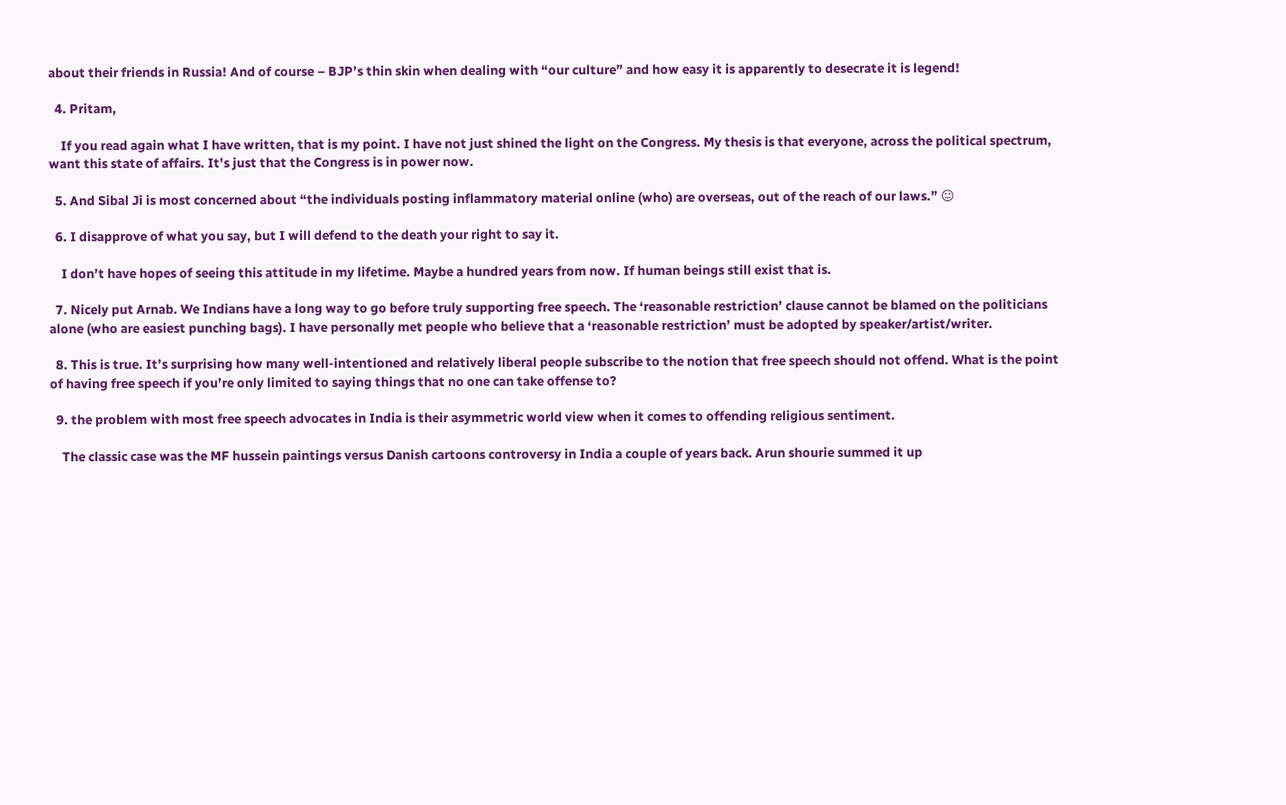about their friends in Russia! And of course – BJP’s thin skin when dealing with “our culture” and how easy it is apparently to desecrate it is legend!

  4. Pritam,

    If you read again what I have written, that is my point. I have not just shined the light on the Congress. My thesis is that everyone, across the political spectrum, want this state of affairs. It’s just that the Congress is in power now.

  5. And Sibal Ji is most concerned about “the individuals posting inflammatory material online (who) are overseas, out of the reach of our laws.” 😐

  6. I disapprove of what you say, but I will defend to the death your right to say it.

    I don’t have hopes of seeing this attitude in my lifetime. Maybe a hundred years from now. If human beings still exist that is.

  7. Nicely put Arnab. We Indians have a long way to go before truly supporting free speech. The ‘reasonable restriction’ clause cannot be blamed on the politicians alone (who are easiest punching bags). I have personally met people who believe that a ‘reasonable restriction’ must be adopted by speaker/artist/writer.

  8. This is true. It’s surprising how many well-intentioned and relatively liberal people subscribe to the notion that free speech should not offend. What is the point of having free speech if you’re only limited to saying things that no one can take offense to?

  9. the problem with most free speech advocates in India is their asymmetric world view when it comes to offending religious sentiment.

    The classic case was the MF hussein paintings versus Danish cartoons controversy in India a couple of years back. Arun shourie summed it up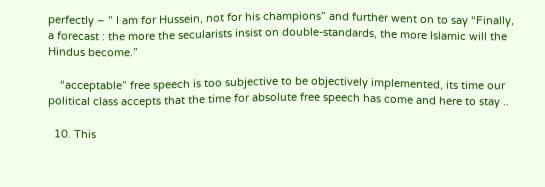perfectly – ” I am for Hussein, not for his champions” and further went on to say “Finally, a forecast : the more the secularists insist on double-standards, the more Islamic will the Hindus become.”

    “acceptable” free speech is too subjective to be objectively implemented, its time our political class accepts that the time for absolute free speech has come and here to stay ..

  10. This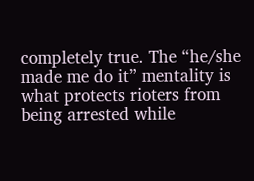completely true. The “he/she made me do it” mentality is what protects rioters from being arrested while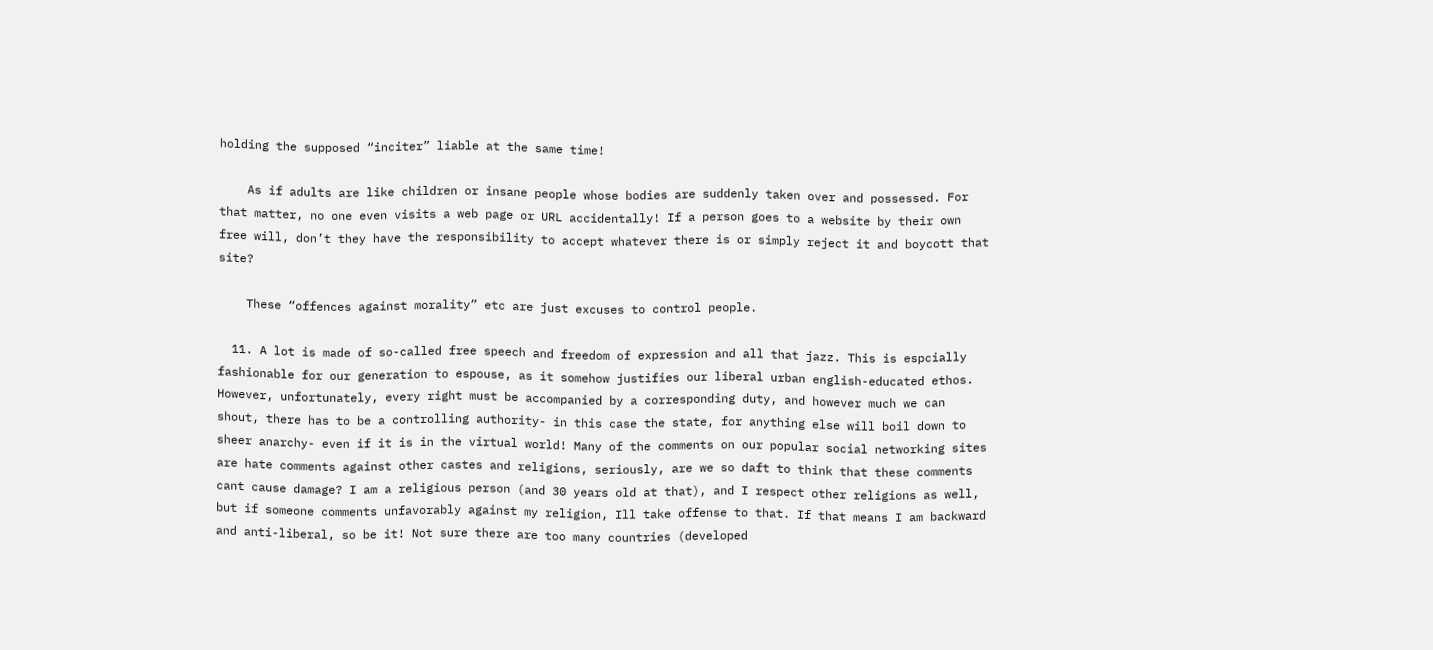holding the supposed “inciter” liable at the same time!

    As if adults are like children or insane people whose bodies are suddenly taken over and possessed. For that matter, no one even visits a web page or URL accidentally! If a person goes to a website by their own free will, don’t they have the responsibility to accept whatever there is or simply reject it and boycott that site?

    These “offences against morality” etc are just excuses to control people.

  11. A lot is made of so-called free speech and freedom of expression and all that jazz. This is espcially fashionable for our generation to espouse, as it somehow justifies our liberal urban english-educated ethos. However, unfortunately, every right must be accompanied by a corresponding duty, and however much we can shout, there has to be a controlling authority- in this case the state, for anything else will boil down to sheer anarchy- even if it is in the virtual world! Many of the comments on our popular social networking sites are hate comments against other castes and religions, seriously, are we so daft to think that these comments cant cause damage? I am a religious person (and 30 years old at that), and I respect other religions as well, but if someone comments unfavorably against my religion, Ill take offense to that. If that means I am backward and anti-liberal, so be it! Not sure there are too many countries (developed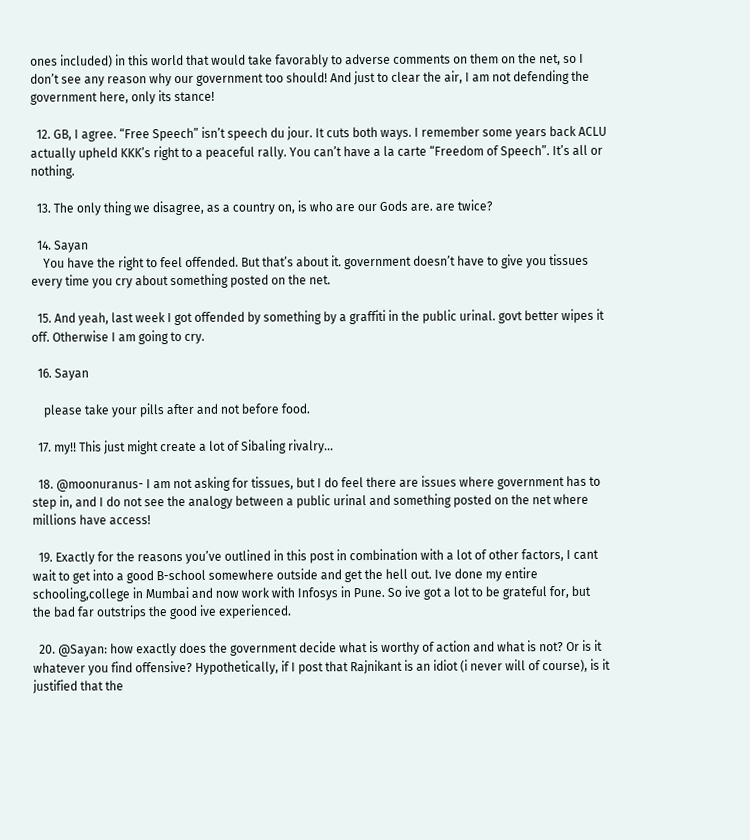ones included) in this world that would take favorably to adverse comments on them on the net, so I don’t see any reason why our government too should! And just to clear the air, I am not defending the government here, only its stance!

  12. GB, I agree. “Free Speech” isn’t speech du jour. It cuts both ways. I remember some years back ACLU actually upheld KKK’s right to a peaceful rally. You can’t have a la carte “Freedom of Speech”. It’s all or nothing.

  13. The only thing we disagree, as a country on, is who are our Gods are. are twice?

  14. Sayan
    You have the right to feel offended. But that’s about it. government doesn’t have to give you tissues every time you cry about something posted on the net.

  15. And yeah, last week I got offended by something by a graffiti in the public urinal. govt better wipes it off. Otherwise I am going to cry.

  16. Sayan

    please take your pills after and not before food.

  17. my!! This just might create a lot of Sibaling rivalry…

  18. @moonuranus- I am not asking for tissues, but I do feel there are issues where government has to step in, and I do not see the analogy between a public urinal and something posted on the net where millions have access!

  19. Exactly for the reasons you’ve outlined in this post in combination with a lot of other factors, I cant wait to get into a good B-school somewhere outside and get the hell out. Ive done my entire schooling,college in Mumbai and now work with Infosys in Pune. So ive got a lot to be grateful for, but the bad far outstrips the good ive experienced.

  20. @Sayan: how exactly does the government decide what is worthy of action and what is not? Or is it whatever you find offensive? Hypothetically, if I post that Rajnikant is an idiot (i never will of course), is it justified that the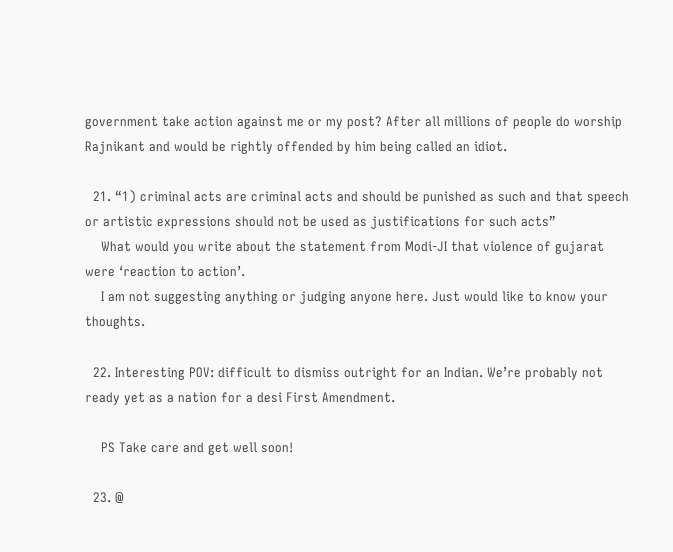government take action against me or my post? After all millions of people do worship Rajnikant and would be rightly offended by him being called an idiot.

  21. “1) criminal acts are criminal acts and should be punished as such and that speech or artistic expressions should not be used as justifications for such acts”
    What would you write about the statement from Modi-JI that violence of gujarat were ‘reaction to action’.
    I am not suggesting anything or judging anyone here. Just would like to know your thoughts.

  22. Interesting POV: difficult to dismiss outright for an Indian. We’re probably not ready yet as a nation for a desi First Amendment.

    PS Take care and get well soon!

  23. @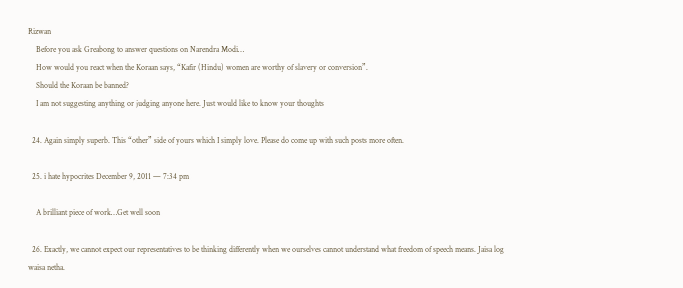Rizwan
    Before you ask Greabong to answer questions on Narendra Modi…
    How would you react when the Koraan says, “Kafir (Hindu) women are worthy of slavery or conversion”.
    Should the Koraan be banned?
    I am not suggesting anything or judging anyone here. Just would like to know your thoughts

  24. Again simply superb. This “other” side of yours which I simply love. Please do come up with such posts more often.

  25. i hate hypocrites December 9, 2011 — 7:34 pm

    A brilliant piece of work…Get well soon

  26. Exactly, we cannot expect our representatives to be thinking differently when we ourselves cannot understand what freedom of speech means. Jaisa log waisa netha.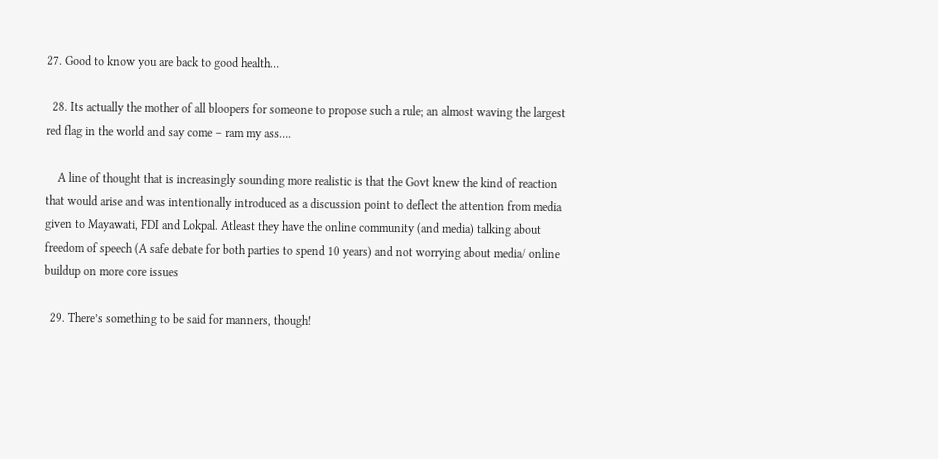27. Good to know you are back to good health…

  28. Its actually the mother of all bloopers for someone to propose such a rule; an almost waving the largest red flag in the world and say come – ram my ass….

    A line of thought that is increasingly sounding more realistic is that the Govt knew the kind of reaction that would arise and was intentionally introduced as a discussion point to deflect the attention from media given to Mayawati, FDI and Lokpal. Atleast they have the online community (and media) talking about freedom of speech (A safe debate for both parties to spend 10 years) and not worrying about media/ online buildup on more core issues

  29. There’s something to be said for manners, though!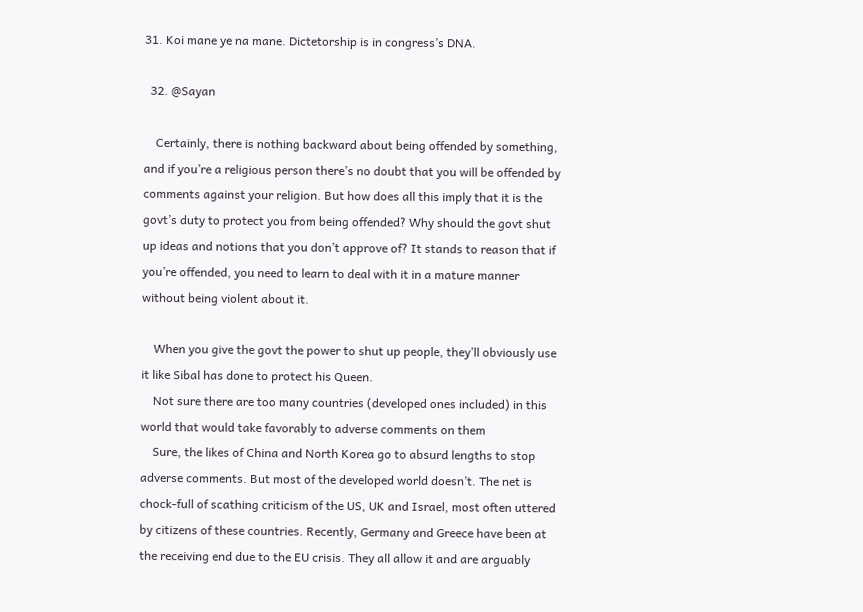31. Koi mane ye na mane. Dictetorship is in congress’s DNA.

  32. @Sayan

    Certainly, there is nothing backward about being offended by something, and if you’re a religious person there’s no doubt that you will be offended by comments against your religion. But how does all this imply that it is the govt’s duty to protect you from being offended? Why should the govt shut up ideas and notions that you don’t approve of? It stands to reason that if you’re offended, you need to learn to deal with it in a mature manner without being violent about it.

    When you give the govt the power to shut up people, they’ll obviously use it like Sibal has done to protect his Queen.
    Not sure there are too many countries (developed ones included) in this world that would take favorably to adverse comments on them
    Sure, the likes of China and North Korea go to absurd lengths to stop adverse comments. But most of the developed world doesn’t. The net is chock-full of scathing criticism of the US, UK and Israel, most often uttered by citizens of these countries. Recently, Germany and Greece have been at the receiving end due to the EU crisis. They all allow it and are arguably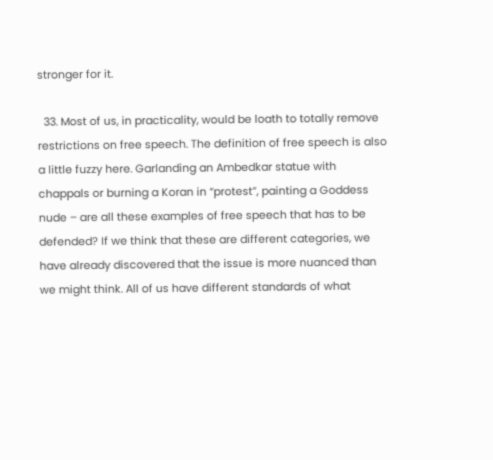stronger for it.

  33. Most of us, in practicality, would be loath to totally remove restrictions on free speech. The definition of free speech is also a little fuzzy here. Garlanding an Ambedkar statue with chappals or burning a Koran in “protest”, painting a Goddess nude – are all these examples of free speech that has to be defended? If we think that these are different categories, we have already discovered that the issue is more nuanced than we might think. All of us have different standards of what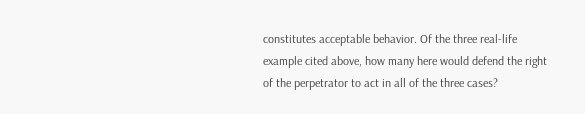constitutes acceptable behavior. Of the three real-life example cited above, how many here would defend the right of the perpetrator to act in all of the three cases?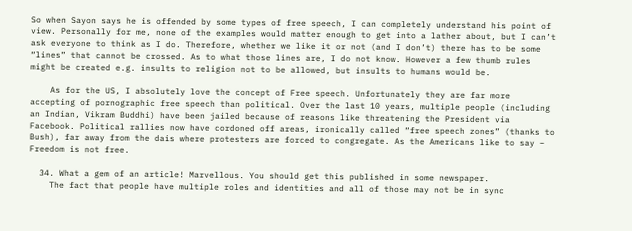So when Sayon says he is offended by some types of free speech, I can completely understand his point of view. Personally for me, none of the examples would matter enough to get into a lather about, but I can’t ask everyone to think as I do. Therefore, whether we like it or not (and I don’t) there has to be some “lines” that cannot be crossed. As to what those lines are, I do not know. However a few thumb rules might be created e.g. insults to religion not to be allowed, but insults to humans would be.

    As for the US, I absolutely love the concept of Free speech. Unfortunately they are far more accepting of pornographic free speech than political. Over the last 10 years, multiple people (including an Indian, Vikram Buddhi) have been jailed because of reasons like threatening the President via Facebook. Political rallies now have cordoned off areas, ironically called “free speech zones” (thanks to Bush), far away from the dais where protesters are forced to congregate. As the Americans like to say – Freedom is not free.

  34. What a gem of an article! Marvellous. You should get this published in some newspaper.
    The fact that people have multiple roles and identities and all of those may not be in sync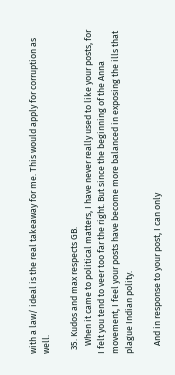with a law/ ideal is the real takeaway for me. This would apply for corruption as well.

  35. Kudos and max respects GB.
    When it came to political matters, I have never really used to like your posts, for I felt you tend to veer too far the right. But since the beginning of the Anna movement, I feel your posts have become more balanced in exposing the ills that plague Indian polity.

    And in response to your post, I can only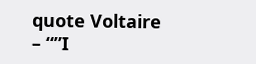quote Voltaire – “”I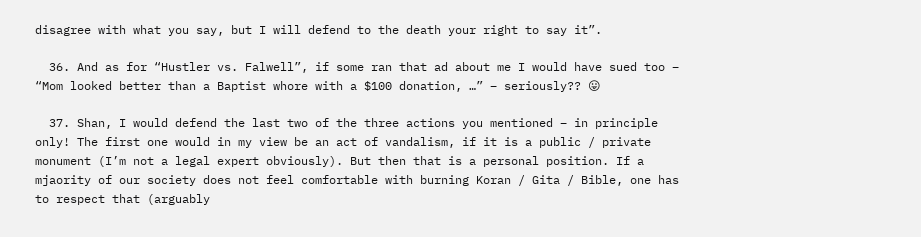disagree with what you say, but I will defend to the death your right to say it”.

  36. And as for “Hustler vs. Falwell”, if some ran that ad about me I would have sued too – “Mom looked better than a Baptist whore with a $100 donation, …” – seriously?? 😛

  37. Shan, I would defend the last two of the three actions you mentioned – in principle only! The first one would in my view be an act of vandalism, if it is a public / private monument (I’m not a legal expert obviously). But then that is a personal position. If a mjaority of our society does not feel comfortable with burning Koran / Gita / Bible, one has to respect that (arguably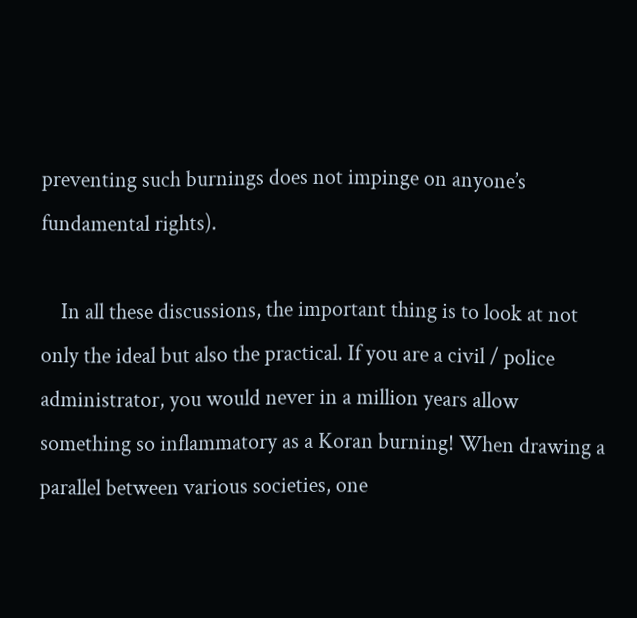preventing such burnings does not impinge on anyone’s fundamental rights).

    In all these discussions, the important thing is to look at not only the ideal but also the practical. If you are a civil / police administrator, you would never in a million years allow something so inflammatory as a Koran burning! When drawing a parallel between various societies, one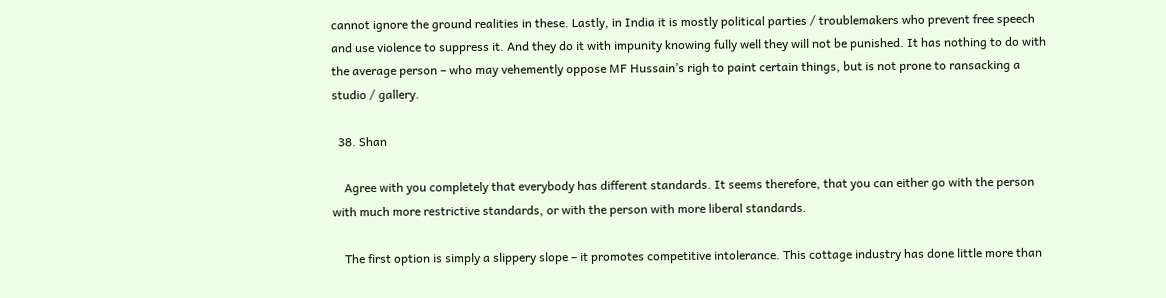cannot ignore the ground realities in these. Lastly, in India it is mostly political parties / troublemakers who prevent free speech and use violence to suppress it. And they do it with impunity knowing fully well they will not be punished. It has nothing to do with the average person – who may vehemently oppose MF Hussain’s righ to paint certain things, but is not prone to ransacking a studio / gallery.

  38. Shan

    Agree with you completely that everybody has different standards. It seems therefore, that you can either go with the person with much more restrictive standards, or with the person with more liberal standards.

    The first option is simply a slippery slope – it promotes competitive intolerance. This cottage industry has done little more than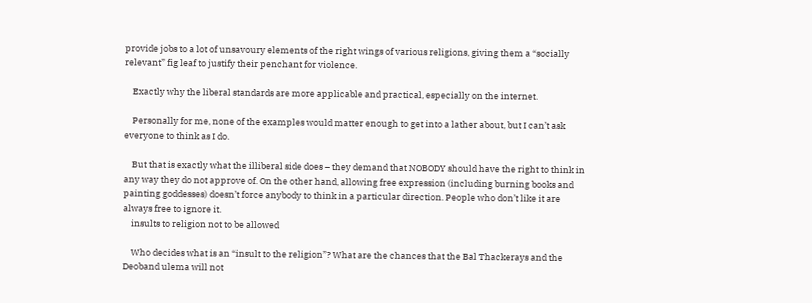provide jobs to a lot of unsavoury elements of the right wings of various religions, giving them a “socially relevant” fig leaf to justify their penchant for violence.

    Exactly why the liberal standards are more applicable and practical, especially on the internet.

    Personally for me, none of the examples would matter enough to get into a lather about, but I can’t ask everyone to think as I do.

    But that is exactly what the illiberal side does – they demand that NOBODY should have the right to think in any way they do not approve of. On the other hand, allowing free expression (including burning books and painting goddesses) doesn’t force anybody to think in a particular direction. People who don’t like it are always free to ignore it.
    insults to religion not to be allowed

    Who decides what is an “insult to the religion”? What are the chances that the Bal Thackerays and the Deoband ulema will not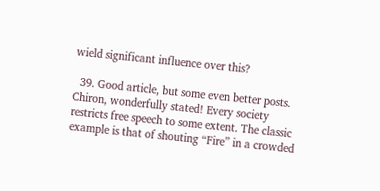wield significant influence over this?

  39. Good article, but some even better posts. Chiron, wonderfully stated! Every society restricts free speech to some extent. The classic example is that of shouting “Fire” in a crowded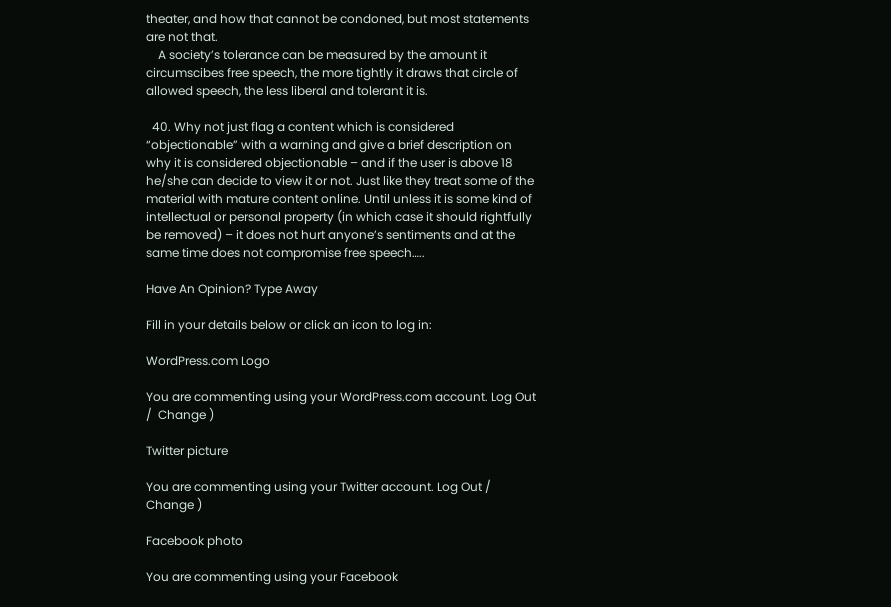theater, and how that cannot be condoned, but most statements are not that.
    A society’s tolerance can be measured by the amount it circumscibes free speech, the more tightly it draws that circle of allowed speech, the less liberal and tolerant it is.

  40. Why not just flag a content which is considered “objectionable” with a warning and give a brief description on why it is considered objectionable – and if the user is above 18 he/she can decide to view it or not. Just like they treat some of the material with mature content online. Until unless it is some kind of intellectual or personal property (in which case it should rightfully be removed) – it does not hurt anyone’s sentiments and at the same time does not compromise free speech…..

Have An Opinion? Type Away

Fill in your details below or click an icon to log in:

WordPress.com Logo

You are commenting using your WordPress.com account. Log Out /  Change )

Twitter picture

You are commenting using your Twitter account. Log Out /  Change )

Facebook photo

You are commenting using your Facebook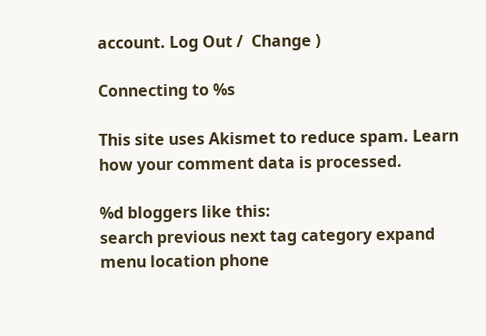account. Log Out /  Change )

Connecting to %s

This site uses Akismet to reduce spam. Learn how your comment data is processed.

%d bloggers like this:
search previous next tag category expand menu location phone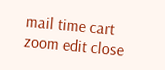mail time cart zoom edit close